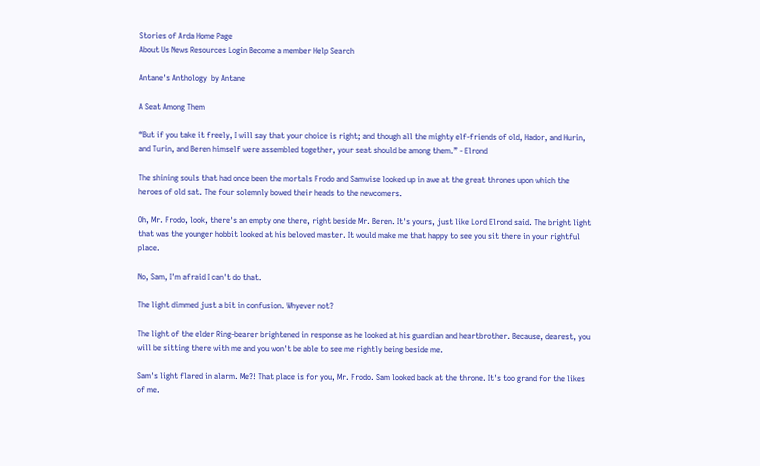Stories of Arda Home Page
About Us News Resources Login Become a member Help Search

Antane's Anthology  by Antane

A Seat Among Them

“But if you take it freely, I will say that your choice is right; and though all the mighty elf-friends of old, Hador, and Hurin, and Turin, and Beren himself were assembled together, your seat should be among them.” - Elrond

The shining souls that had once been the mortals Frodo and Samwise looked up in awe at the great thrones upon which the heroes of old sat. The four solemnly bowed their heads to the newcomers.

Oh, Mr. Frodo, look, there's an empty one there, right beside Mr. Beren. It's yours, just like Lord Elrond said. The bright light that was the younger hobbit looked at his beloved master. It would make me that happy to see you sit there in your rightful place.

No, Sam, I'm afraid I can't do that.

The light dimmed just a bit in confusion. Whyever not?

The light of the elder Ring-bearer brightened in response as he looked at his guardian and heartbrother. Because, dearest, you will be sitting there with me and you won't be able to see me rightly being beside me.

Sam's light flared in alarm. Me?! That place is for you, Mr. Frodo. Sam looked back at the throne. It's too grand for the likes of me.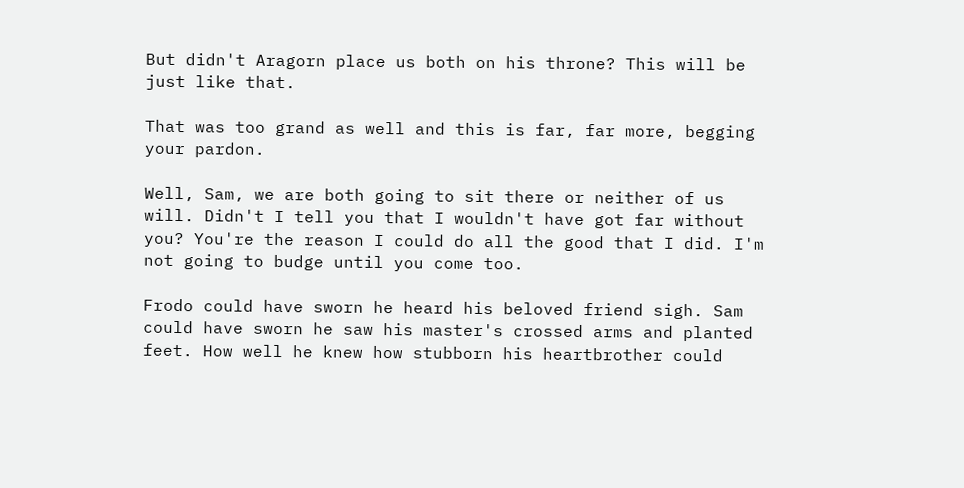But didn't Aragorn place us both on his throne? This will be just like that.

That was too grand as well and this is far, far more, begging your pardon.

Well, Sam, we are both going to sit there or neither of us will. Didn't I tell you that I wouldn't have got far without you? You're the reason I could do all the good that I did. I'm not going to budge until you come too.

Frodo could have sworn he heard his beloved friend sigh. Sam could have sworn he saw his master's crossed arms and planted feet. How well he knew how stubborn his heartbrother could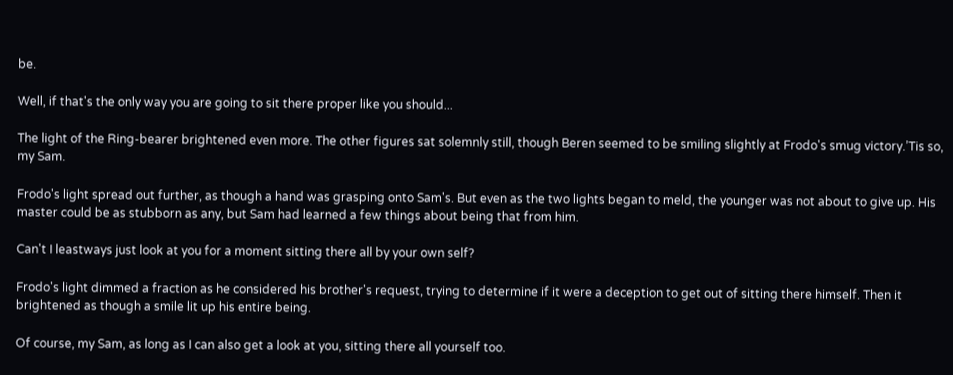be.

Well, if that's the only way you are going to sit there proper like you should...

The light of the Ring-bearer brightened even more. The other figures sat solemnly still, though Beren seemed to be smiling slightly at Frodo's smug victory.’Tis so, my Sam.

Frodo's light spread out further, as though a hand was grasping onto Sam's. But even as the two lights began to meld, the younger was not about to give up. His master could be as stubborn as any, but Sam had learned a few things about being that from him.

Can't I leastways just look at you for a moment sitting there all by your own self?

Frodo's light dimmed a fraction as he considered his brother's request, trying to determine if it were a deception to get out of sitting there himself. Then it brightened as though a smile lit up his entire being.

Of course, my Sam, as long as I can also get a look at you, sitting there all yourself too.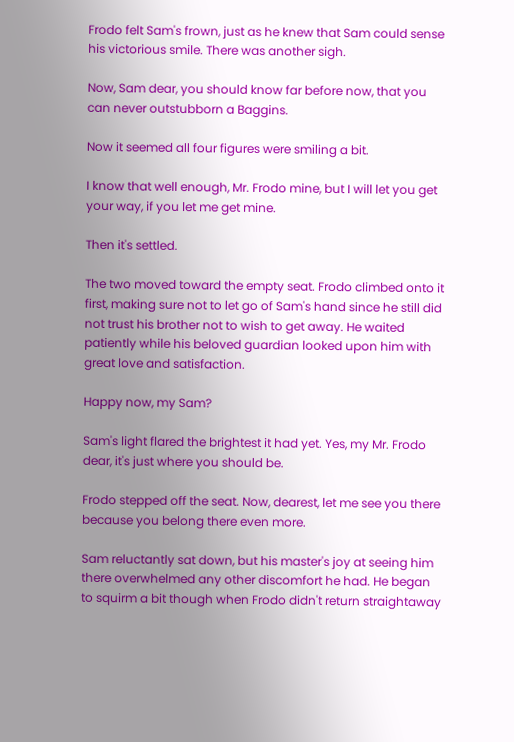Frodo felt Sam's frown, just as he knew that Sam could sense his victorious smile. There was another sigh.

Now, Sam dear, you should know far before now, that you can never outstubborn a Baggins.

Now it seemed all four figures were smiling a bit.

I know that well enough, Mr. Frodo mine, but I will let you get your way, if you let me get mine.

Then it's settled.

The two moved toward the empty seat. Frodo climbed onto it first, making sure not to let go of Sam's hand since he still did not trust his brother not to wish to get away. He waited patiently while his beloved guardian looked upon him with great love and satisfaction.

Happy now, my Sam?

Sam's light flared the brightest it had yet. Yes, my Mr. Frodo dear, it's just where you should be.

Frodo stepped off the seat. Now, dearest, let me see you there because you belong there even more.

Sam reluctantly sat down, but his master's joy at seeing him there overwhelmed any other discomfort he had. He began to squirm a bit though when Frodo didn't return straightaway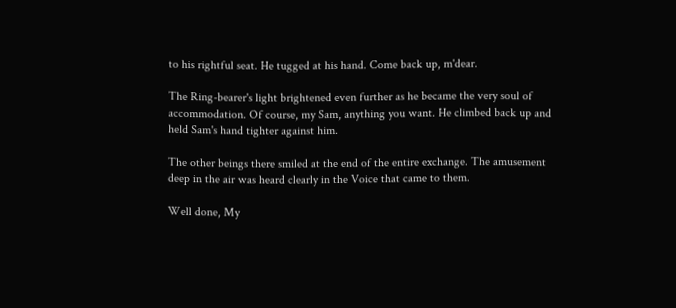to his rightful seat. He tugged at his hand. Come back up, m'dear.

The Ring-bearer's light brightened even further as he became the very soul of accommodation. Of course, my Sam, anything you want. He climbed back up and held Sam's hand tighter against him.

The other beings there smiled at the end of the entire exchange. The amusement deep in the air was heard clearly in the Voice that came to them.

Well done, My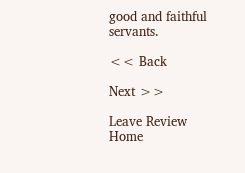good and faithful servants.

<< Back

Next >>

Leave Review
Home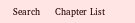Search     Chapter List